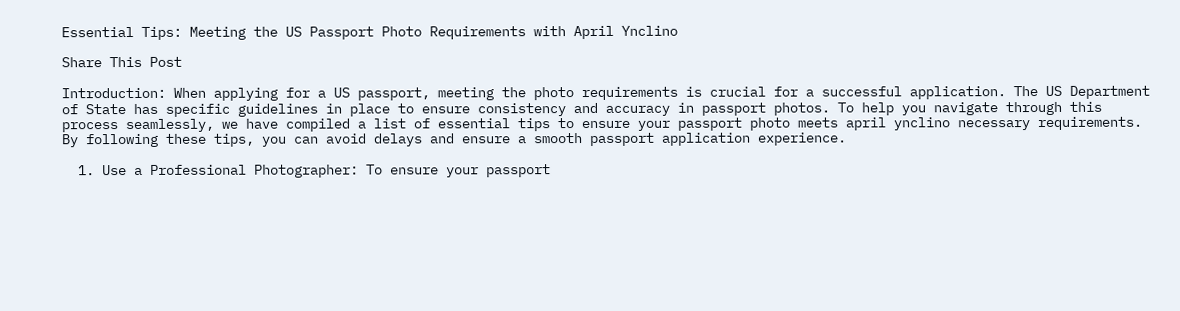Essential Tips: Meeting the US Passport Photo Requirements with April Ynclino

Share This Post

Introduction: When applying for a US passport, meeting the photo requirements is crucial for a successful application. The US Department of State has specific guidelines in place to ensure consistency and accuracy in passport photos. To help you navigate through this process seamlessly, we have compiled a list of essential tips to ensure your passport photo meets april ynclino necessary requirements. By following these tips, you can avoid delays and ensure a smooth passport application experience.

  1. Use a Professional Photographer: To ensure your passport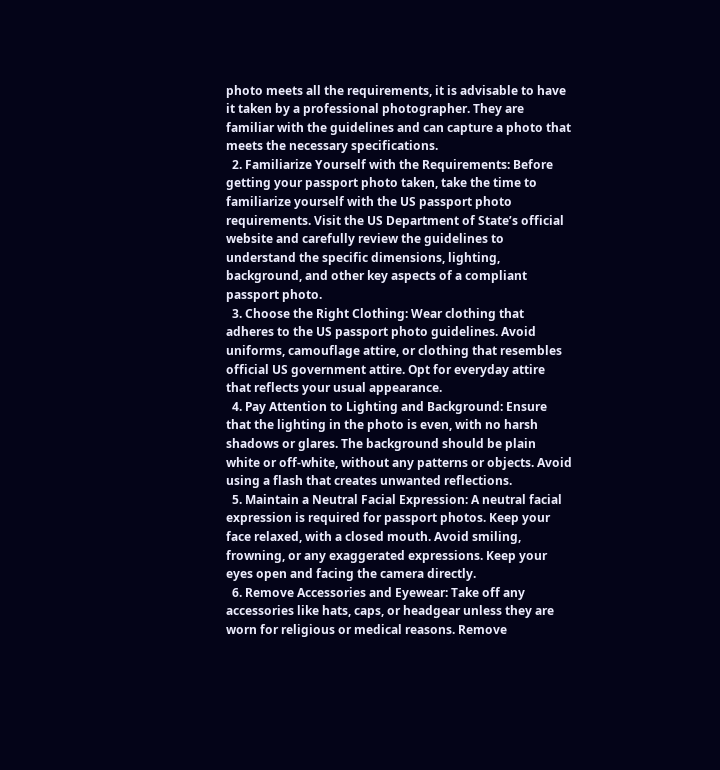photo meets all the requirements, it is advisable to have it taken by a professional photographer. They are familiar with the guidelines and can capture a photo that meets the necessary specifications.
  2. Familiarize Yourself with the Requirements: Before getting your passport photo taken, take the time to familiarize yourself with the US passport photo requirements. Visit the US Department of State’s official website and carefully review the guidelines to understand the specific dimensions, lighting, background, and other key aspects of a compliant passport photo.
  3. Choose the Right Clothing: Wear clothing that adheres to the US passport photo guidelines. Avoid uniforms, camouflage attire, or clothing that resembles official US government attire. Opt for everyday attire that reflects your usual appearance.
  4. Pay Attention to Lighting and Background: Ensure that the lighting in the photo is even, with no harsh shadows or glares. The background should be plain white or off-white, without any patterns or objects. Avoid using a flash that creates unwanted reflections.
  5. Maintain a Neutral Facial Expression: A neutral facial expression is required for passport photos. Keep your face relaxed, with a closed mouth. Avoid smiling, frowning, or any exaggerated expressions. Keep your eyes open and facing the camera directly.
  6. Remove Accessories and Eyewear: Take off any accessories like hats, caps, or headgear unless they are worn for religious or medical reasons. Remove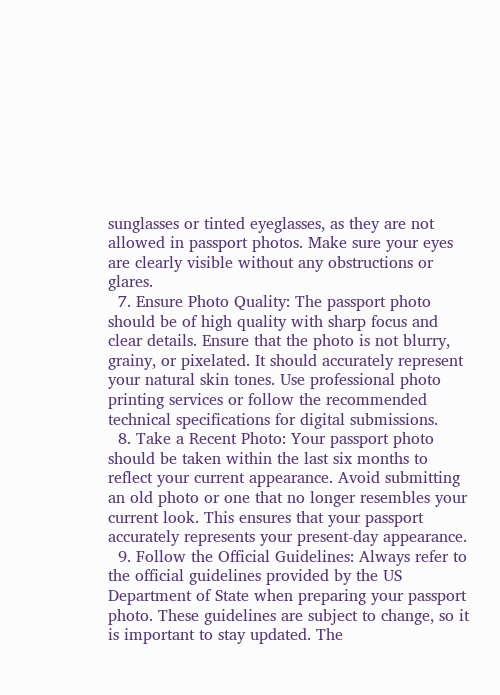sunglasses or tinted eyeglasses, as they are not allowed in passport photos. Make sure your eyes are clearly visible without any obstructions or glares.
  7. Ensure Photo Quality: The passport photo should be of high quality with sharp focus and clear details. Ensure that the photo is not blurry, grainy, or pixelated. It should accurately represent your natural skin tones. Use professional photo printing services or follow the recommended technical specifications for digital submissions.
  8. Take a Recent Photo: Your passport photo should be taken within the last six months to reflect your current appearance. Avoid submitting an old photo or one that no longer resembles your current look. This ensures that your passport accurately represents your present-day appearance.
  9. Follow the Official Guidelines: Always refer to the official guidelines provided by the US Department of State when preparing your passport photo. These guidelines are subject to change, so it is important to stay updated. The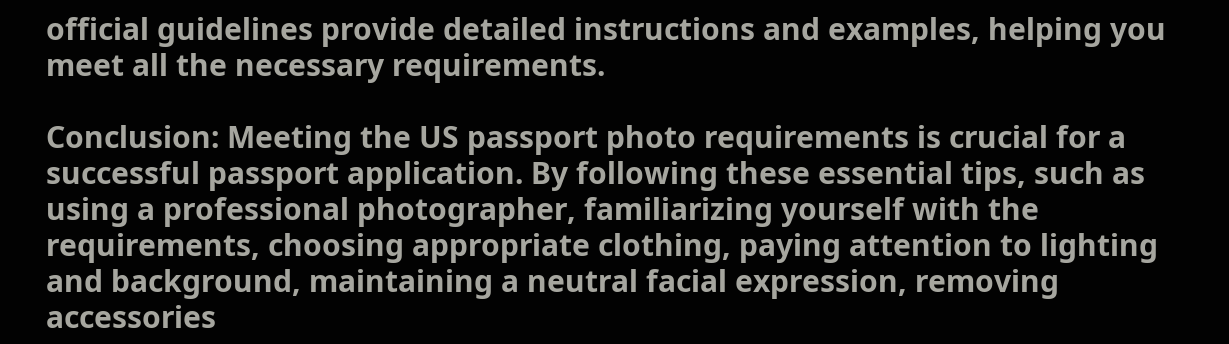official guidelines provide detailed instructions and examples, helping you meet all the necessary requirements.

Conclusion: Meeting the US passport photo requirements is crucial for a successful passport application. By following these essential tips, such as using a professional photographer, familiarizing yourself with the requirements, choosing appropriate clothing, paying attention to lighting and background, maintaining a neutral facial expression, removing accessories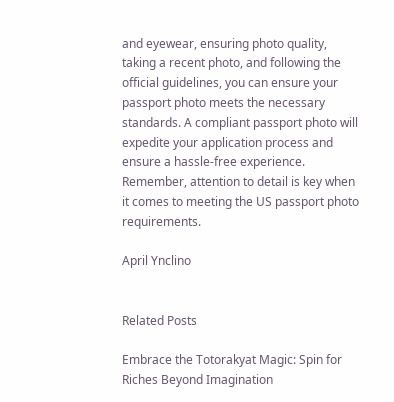and eyewear, ensuring photo quality, taking a recent photo, and following the official guidelines, you can ensure your passport photo meets the necessary standards. A compliant passport photo will expedite your application process and ensure a hassle-free experience. Remember, attention to detail is key when it comes to meeting the US passport photo requirements.

April Ynclino


Related Posts

Embrace the Totorakyat Magic: Spin for Riches Beyond Imagination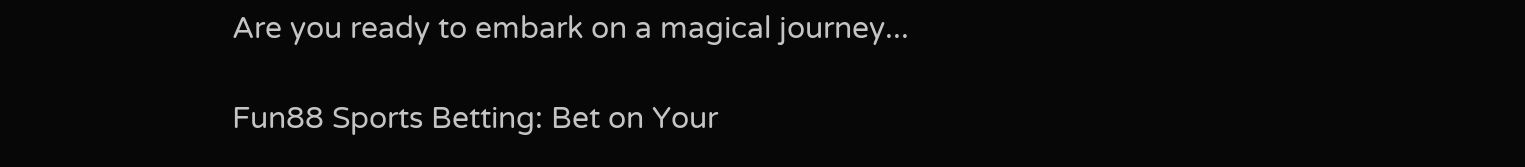Are you ready to embark on a magical journey...

Fun88 Sports Betting: Bet on Your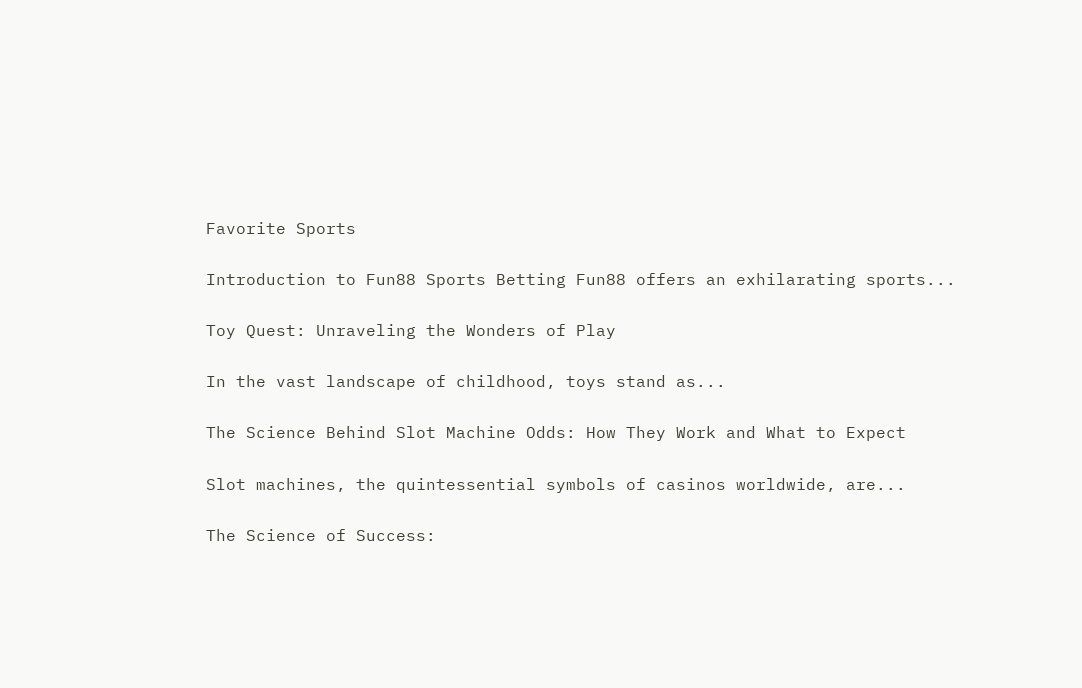Favorite Sports

Introduction to Fun88 Sports Betting Fun88 offers an exhilarating sports...

Toy Quest: Unraveling the Wonders of Play

In the vast landscape of childhood, toys stand as...

The Science Behind Slot Machine Odds: How They Work and What to Expect

Slot machines, the quintessential symbols of casinos worldwide, are...

The Science of Success: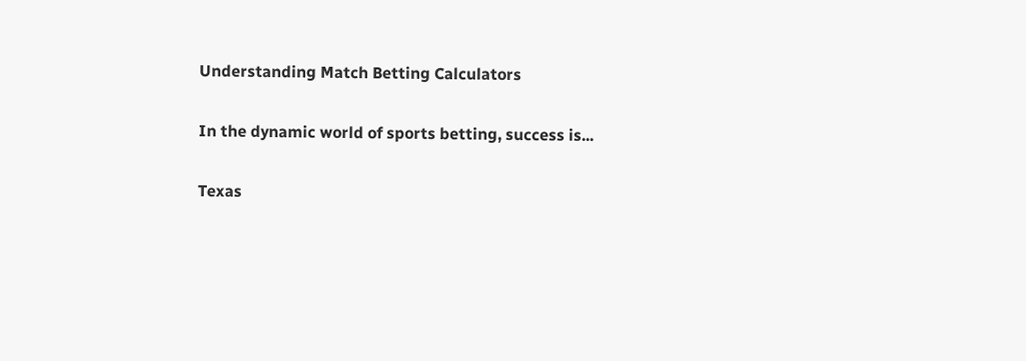Understanding Match Betting Calculators

In the dynamic world of sports betting, success is...

Texas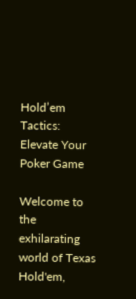Hold’em Tactics: Elevate Your Poker Game

Welcome to the exhilarating world of Texas Hold'em,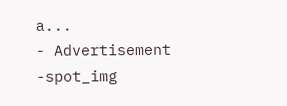a...
- Advertisement -spot_img